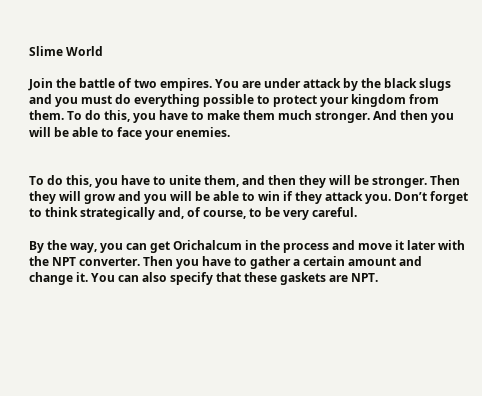Slime World

Join the battle of two empires. You are under attack by the black slugs and you must do everything possible to protect your kingdom from them. To do this, you have to make them much stronger. And then you will be able to face your enemies.


To do this, you have to unite them, and then they will be stronger. Then they will grow and you will be able to win if they attack you. Don’t forget to think strategically and, of course, to be very careful.

By the way, you can get Orichalcum in the process and move it later with the NPT converter. Then you have to gather a certain amount and change it. You can also specify that these gaskets are NPT.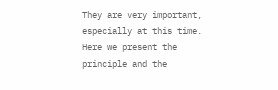They are very important, especially at this time. Here we present the principle and the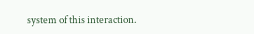system of this interaction.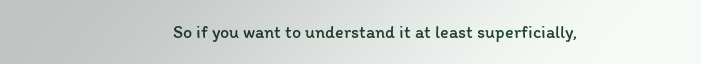So if you want to understand it at least superficially,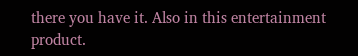there you have it. Also in this entertainment product.